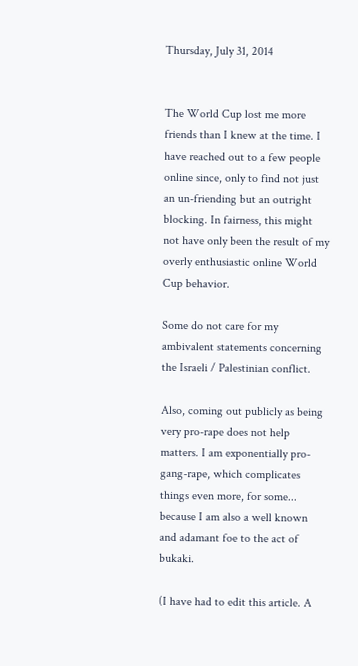Thursday, July 31, 2014


The World Cup lost me more friends than I knew at the time. I have reached out to a few people online since, only to find not just an un-friending but an outright blocking. In fairness, this might not have only been the result of my overly enthusiastic online World Cup behavior.

Some do not care for my ambivalent statements concerning the Israeli / Palestinian conflict.

Also, coming out publicly as being very pro-rape does not help matters. I am exponentially pro-gang-rape, which complicates things even more, for some... because I am also a well known and adamant foe to the act of bukaki.

(I have had to edit this article. A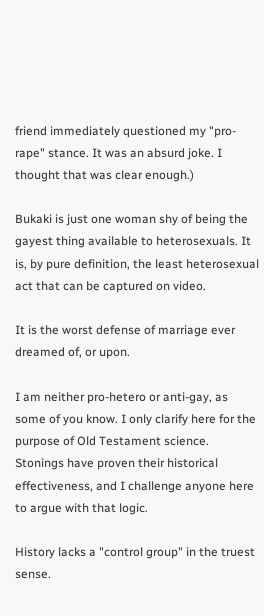friend immediately questioned my "pro-rape" stance. It was an absurd joke. I thought that was clear enough.)

Bukaki is just one woman shy of being the gayest thing available to heterosexuals. It is, by pure definition, the least heterosexual act that can be captured on video.

It is the worst defense of marriage ever dreamed of, or upon.

I am neither pro-hetero or anti-gay, as some of you know. I only clarify here for the purpose of Old Testament science. Stonings have proven their historical effectiveness, and I challenge anyone here to argue with that logic.

History lacks a "control group" in the truest sense.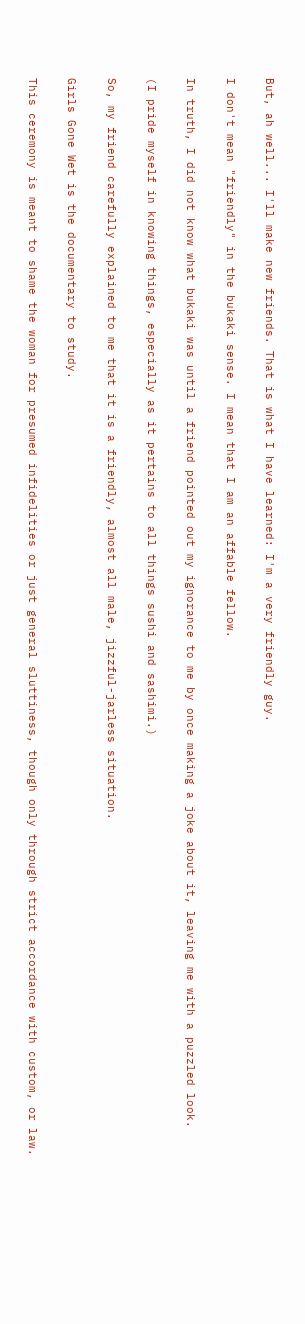But, ah well... I'll make new friends. That is what I have learned: I'm a very friendly guy.

I don't mean "friendly" in the bukaki sense. I mean that I am an affable fellow.

In truth, I did not know what bukaki was until a friend pointed out my ignorance to me by once making a joke about it, leaving me with a puzzled look.

(I pride myself in knowing things, especially as it pertains to all things sushi and sashimi.)

So, my friend carefully explained to me that it is a friendly, almost all male, jizzful-jarless situation.

Girls Gone Wet is the documentary to study.

This ceremony is meant to shame the woman for presumed infidelities or just general sluttiness, though only through strict accordance with custom, or law.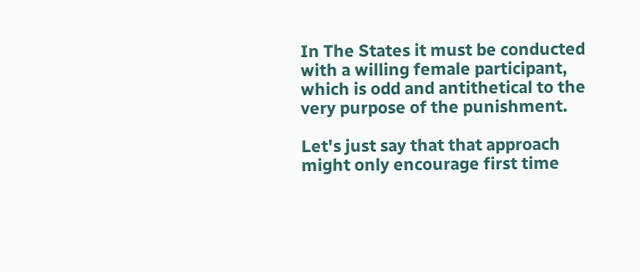In The States it must be conducted with a willing female participant, which is odd and antithetical to the very purpose of the punishment.

Let's just say that that approach might only encourage first time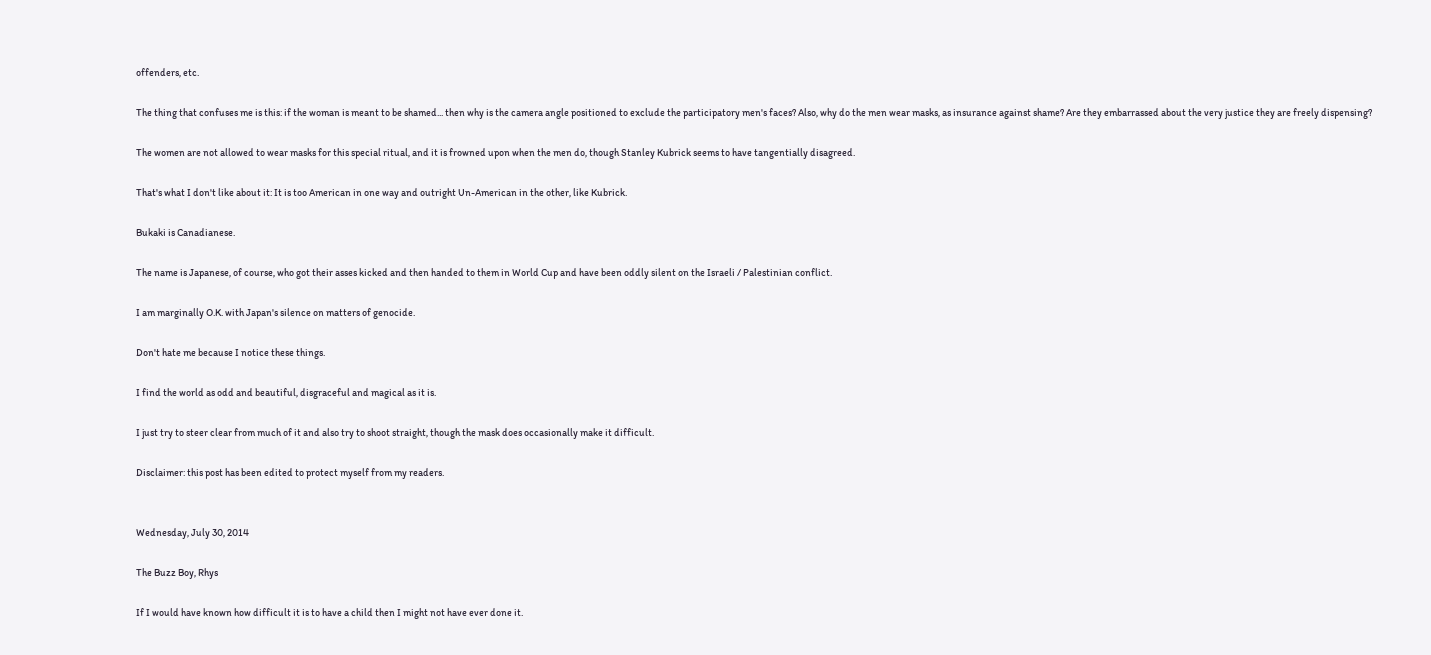offenders, etc.

The thing that confuses me is this: if the woman is meant to be shamed... then why is the camera angle positioned to exclude the participatory men's faces? Also, why do the men wear masks, as insurance against shame? Are they embarrassed about the very justice they are freely dispensing?

The women are not allowed to wear masks for this special ritual, and it is frowned upon when the men do, though Stanley Kubrick seems to have tangentially disagreed.

That's what I don't like about it: It is too American in one way and outright Un-American in the other, like Kubrick.

Bukaki is Canadianese.

The name is Japanese, of course, who got their asses kicked and then handed to them in World Cup and have been oddly silent on the Israeli / Palestinian conflict.

I am marginally O.K. with Japan's silence on matters of genocide.

Don't hate me because I notice these things.

I find the world as odd and beautiful, disgraceful and magical as it is.

I just try to steer clear from much of it and also try to shoot straight, though the mask does occasionally make it difficult.

Disclaimer: this post has been edited to protect myself from my readers.


Wednesday, July 30, 2014

The Buzz Boy, Rhys

If I would have known how difficult it is to have a child then I might not have ever done it.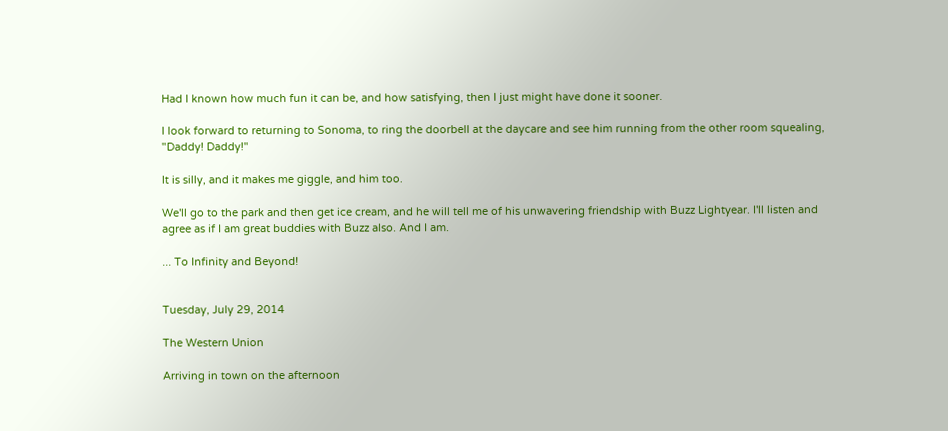Had I known how much fun it can be, and how satisfying, then I just might have done it sooner.

I look forward to returning to Sonoma, to ring the doorbell at the daycare and see him running from the other room squealing, "Daddy! Daddy!"

It is silly, and it makes me giggle, and him too.

We'll go to the park and then get ice cream, and he will tell me of his unwavering friendship with Buzz Lightyear. I'll listen and agree as if I am great buddies with Buzz also. And I am.

... To Infinity and Beyond!


Tuesday, July 29, 2014

The Western Union

Arriving in town on the afternoon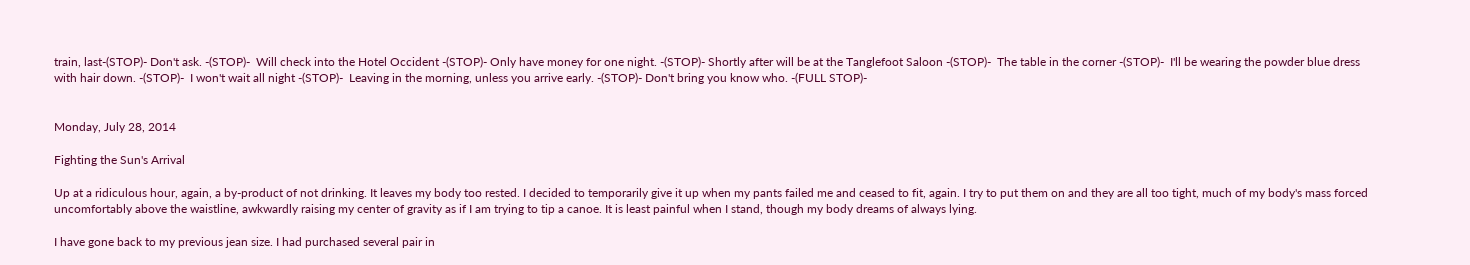train, last-(STOP)- Don't ask. -(STOP)-  Will check into the Hotel Occident -(STOP)- Only have money for one night. -(STOP)- Shortly after will be at the Tanglefoot Saloon -(STOP)-  The table in the corner -(STOP)-  I'll be wearing the powder blue dress with hair down. -(STOP)-  I won't wait all night -(STOP)-  Leaving in the morning, unless you arrive early. -(STOP)- Don't bring you know who. -(FULL STOP)-


Monday, July 28, 2014

Fighting the Sun's Arrival

Up at a ridiculous hour, again, a by-product of not drinking. It leaves my body too rested. I decided to temporarily give it up when my pants failed me and ceased to fit, again. I try to put them on and they are all too tight, much of my body's mass forced uncomfortably above the waistline, awkwardly raising my center of gravity as if I am trying to tip a canoe. It is least painful when I stand, though my body dreams of always lying.

I have gone back to my previous jean size. I had purchased several pair in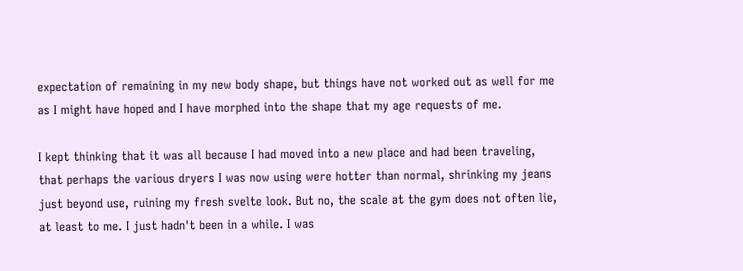expectation of remaining in my new body shape, but things have not worked out as well for me as I might have hoped and I have morphed into the shape that my age requests of me.

I kept thinking that it was all because I had moved into a new place and had been traveling, that perhaps the various dryers I was now using were hotter than normal, shrinking my jeans just beyond use, ruining my fresh svelte look. But no, the scale at the gym does not often lie, at least to me. I just hadn't been in a while. I was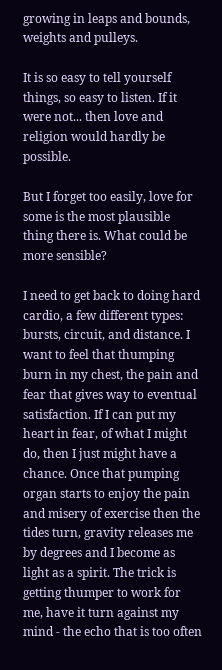growing in leaps and bounds, weights and pulleys.

It is so easy to tell yourself things, so easy to listen. If it were not... then love and religion would hardly be possible.

But I forget too easily, love for some is the most plausible thing there is. What could be more sensible?

I need to get back to doing hard cardio, a few different types: bursts, circuit, and distance. I want to feel that thumping burn in my chest, the pain and fear that gives way to eventual satisfaction. If I can put my heart in fear, of what I might do, then I just might have a chance. Once that pumping organ starts to enjoy the pain and misery of exercise then the tides turn, gravity releases me by degrees and I become as light as a spirit. The trick is getting thumper to work for me, have it turn against my mind - the echo that is too often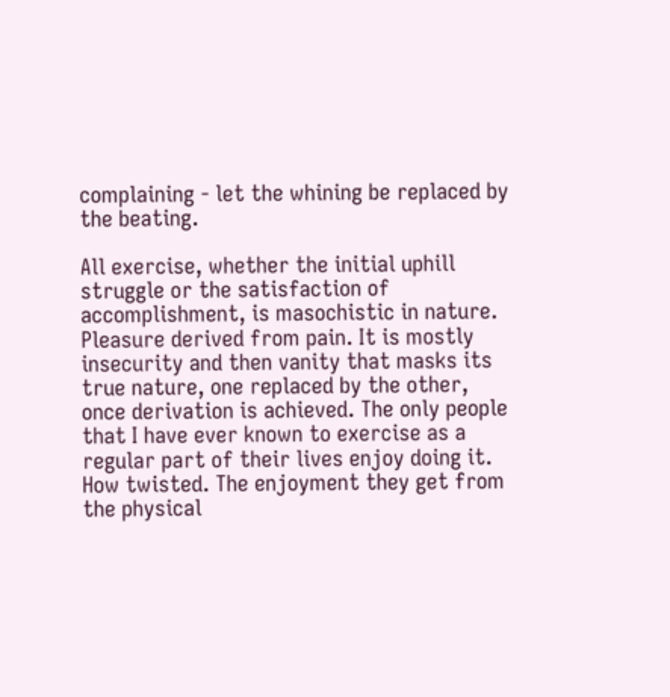complaining - let the whining be replaced by the beating.

All exercise, whether the initial uphill struggle or the satisfaction of accomplishment, is masochistic in nature. Pleasure derived from pain. It is mostly insecurity and then vanity that masks its true nature, one replaced by the other, once derivation is achieved. The only people that I have ever known to exercise as a regular part of their lives enjoy doing it. How twisted. The enjoyment they get from the physical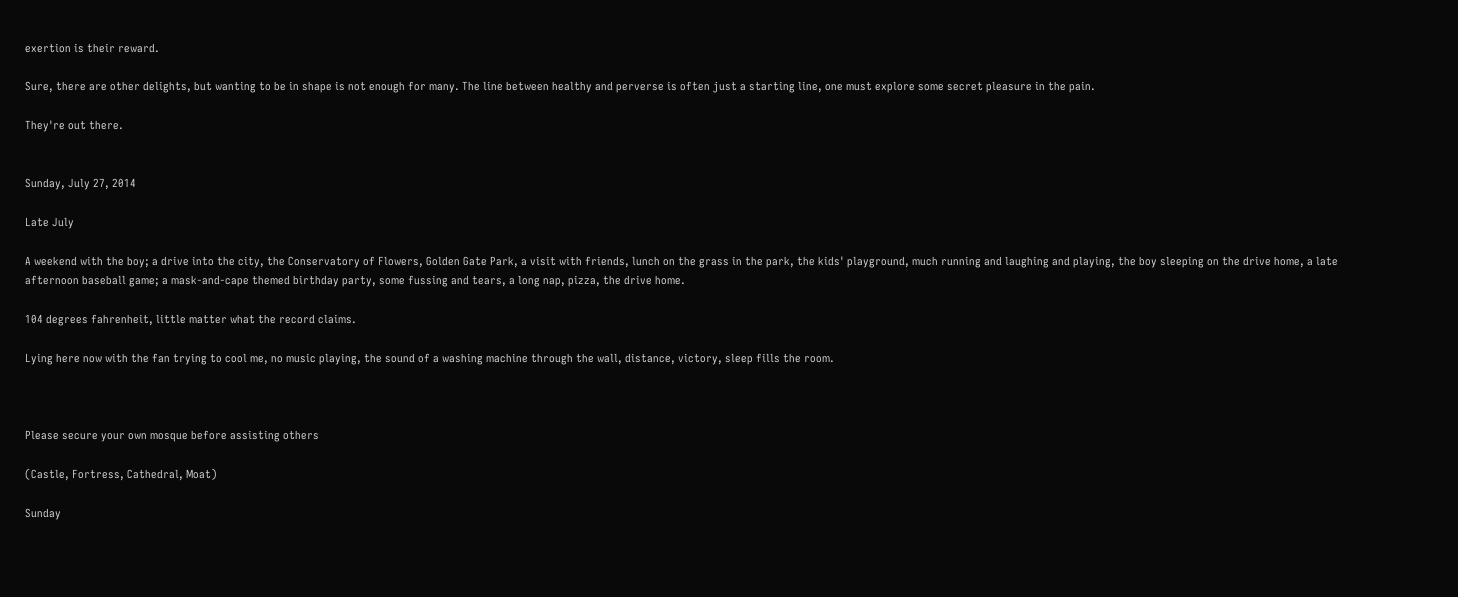exertion is their reward.

Sure, there are other delights, but wanting to be in shape is not enough for many. The line between healthy and perverse is often just a starting line, one must explore some secret pleasure in the pain.

They're out there.


Sunday, July 27, 2014

Late July

A weekend with the boy; a drive into the city, the Conservatory of Flowers, Golden Gate Park, a visit with friends, lunch on the grass in the park, the kids' playground, much running and laughing and playing, the boy sleeping on the drive home, a late afternoon baseball game; a mask-and-cape themed birthday party, some fussing and tears, a long nap, pizza, the drive home.

104 degrees fahrenheit, little matter what the record claims.

Lying here now with the fan trying to cool me, no music playing, the sound of a washing machine through the wall, distance, victory, sleep fills the room.



Please secure your own mosque before assisting others

(Castle, Fortress, Cathedral, Moat)

Sunday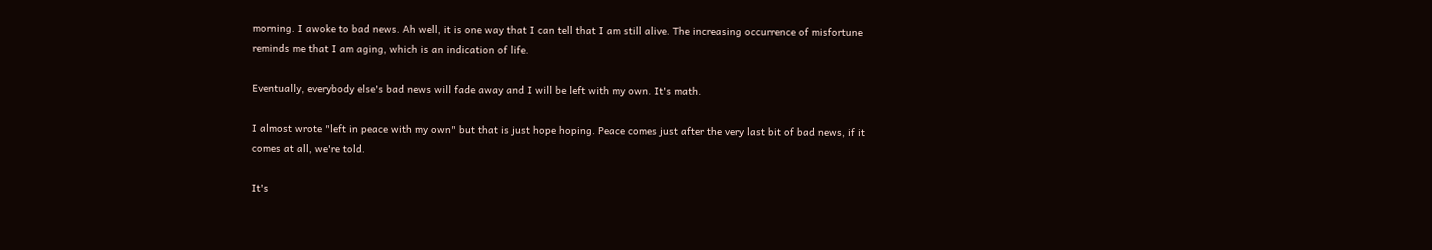morning. I awoke to bad news. Ah well, it is one way that I can tell that I am still alive. The increasing occurrence of misfortune reminds me that I am aging, which is an indication of life.

Eventually, everybody else's bad news will fade away and I will be left with my own. It's math.

I almost wrote "left in peace with my own" but that is just hope hoping. Peace comes just after the very last bit of bad news, if it comes at all, we're told.

It's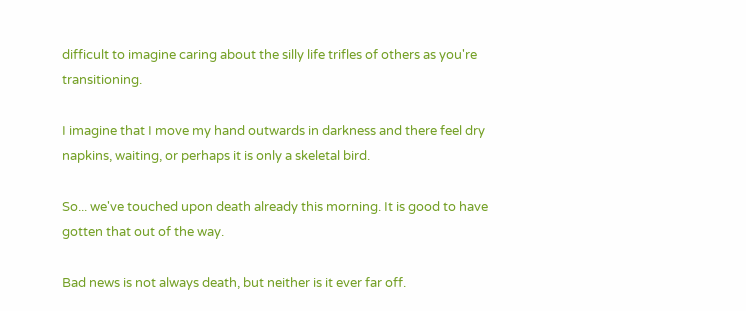difficult to imagine caring about the silly life trifles of others as you're transitioning.

I imagine that I move my hand outwards in darkness and there feel dry napkins, waiting, or perhaps it is only a skeletal bird.

So... we've touched upon death already this morning. It is good to have gotten that out of the way.

Bad news is not always death, but neither is it ever far off.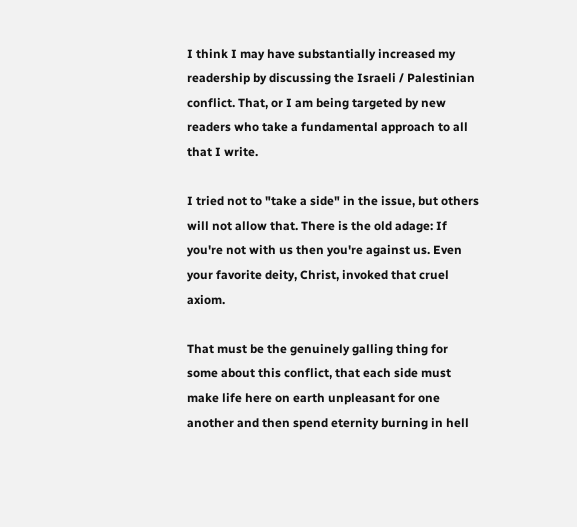I think I may have substantially increased my readership by discussing the Israeli / Palestinian conflict. That, or I am being targeted by new readers who take a fundamental approach to all that I write.

I tried not to "take a side" in the issue, but others will not allow that. There is the old adage: If you're not with us then you're against us. Even your favorite deity, Christ, invoked that cruel axiom.

That must be the genuinely galling thing for some about this conflict, that each side must make life here on earth unpleasant for one another and then spend eternity burning in hell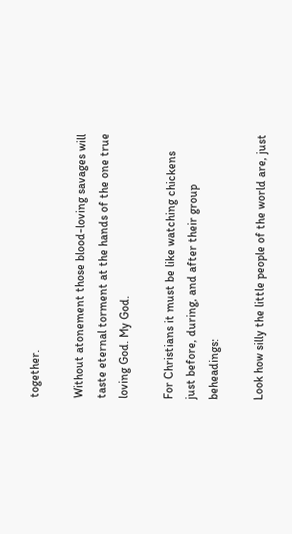together.

Without atonement those blood-loving savages will taste eternal torment at the hands of the one true loving God. My God.

For Christians it must be like watching chickens just before, during, and after their group beheadings:

Look how silly the little people of the world are, just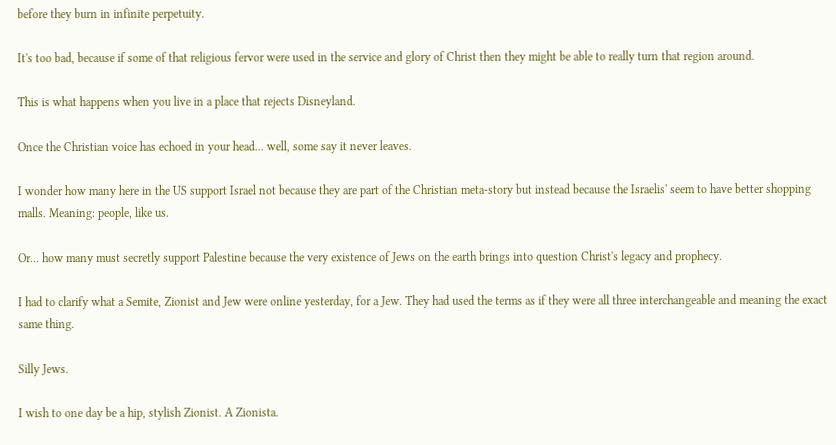before they burn in infinite perpetuity.

It's too bad, because if some of that religious fervor were used in the service and glory of Christ then they might be able to really turn that region around.

This is what happens when you live in a place that rejects Disneyland.

Once the Christian voice has echoed in your head... well, some say it never leaves.

I wonder how many here in the US support Israel not because they are part of the Christian meta-story but instead because the Israelis' seem to have better shopping malls. Meaning: people, like us.

Or... how many must secretly support Palestine because the very existence of Jews on the earth brings into question Christ's legacy and prophecy.

I had to clarify what a Semite, Zionist and Jew were online yesterday, for a Jew. They had used the terms as if they were all three interchangeable and meaning the exact same thing.

Silly Jews.

I wish to one day be a hip, stylish Zionist. A Zionista.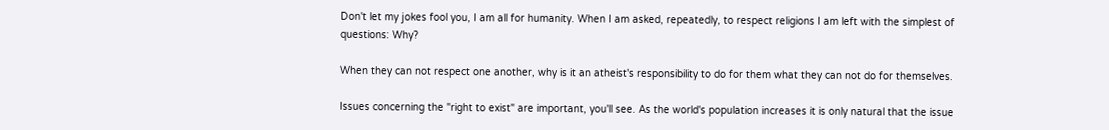Don't let my jokes fool you, I am all for humanity. When I am asked, repeatedly, to respect religions I am left with the simplest of questions: Why?

When they can not respect one another, why is it an atheist's responsibility to do for them what they can not do for themselves.

Issues concerning the "right to exist" are important, you'll see. As the world's population increases it is only natural that the issue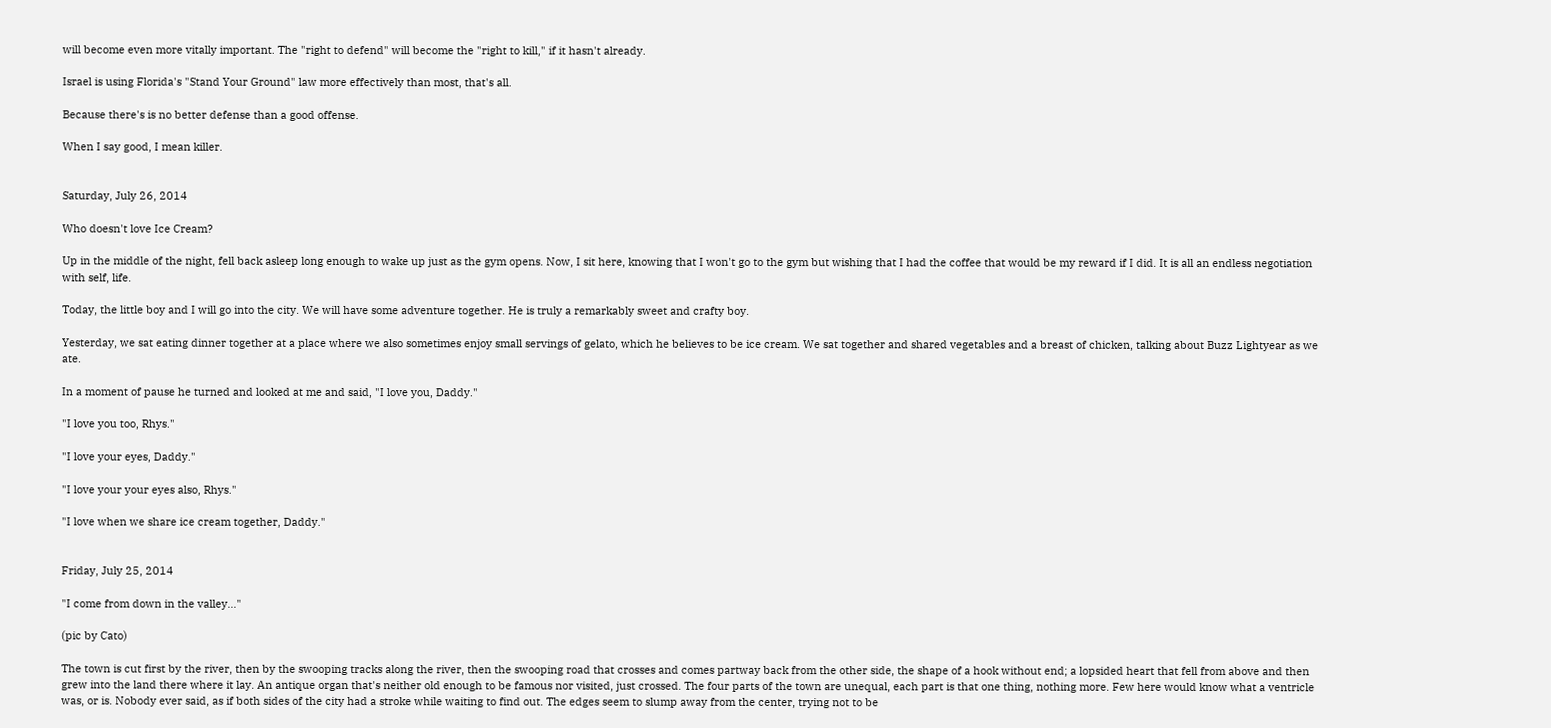will become even more vitally important. The "right to defend" will become the "right to kill," if it hasn't already.

Israel is using Florida's "Stand Your Ground" law more effectively than most, that's all.

Because there's is no better defense than a good offense.

When I say good, I mean killer.


Saturday, July 26, 2014

Who doesn't love Ice Cream?

Up in the middle of the night, fell back asleep long enough to wake up just as the gym opens. Now, I sit here, knowing that I won't go to the gym but wishing that I had the coffee that would be my reward if I did. It is all an endless negotiation with self, life.

Today, the little boy and I will go into the city. We will have some adventure together. He is truly a remarkably sweet and crafty boy.

Yesterday, we sat eating dinner together at a place where we also sometimes enjoy small servings of gelato, which he believes to be ice cream. We sat together and shared vegetables and a breast of chicken, talking about Buzz Lightyear as we ate.

In a moment of pause he turned and looked at me and said, "I love you, Daddy."

"I love you too, Rhys."

"I love your eyes, Daddy."

"I love your your eyes also, Rhys."

"I love when we share ice cream together, Daddy."


Friday, July 25, 2014

"I come from down in the valley..."

(pic by Cato)

The town is cut first by the river, then by the swooping tracks along the river, then the swooping road that crosses and comes partway back from the other side, the shape of a hook without end; a lopsided heart that fell from above and then grew into the land there where it lay. An antique organ that's neither old enough to be famous nor visited, just crossed. The four parts of the town are unequal, each part is that one thing, nothing more. Few here would know what a ventricle was, or is. Nobody ever said, as if both sides of the city had a stroke while waiting to find out. The edges seem to slump away from the center, trying not to be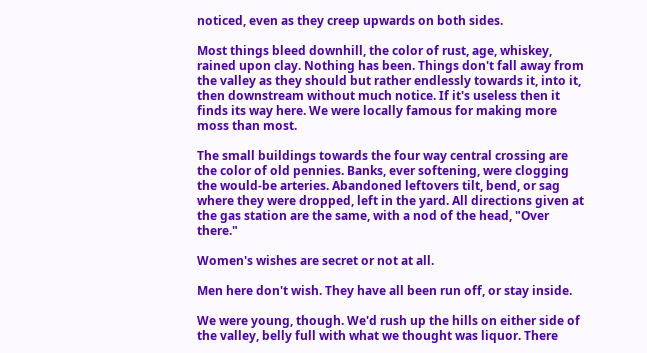noticed, even as they creep upwards on both sides.

Most things bleed downhill, the color of rust, age, whiskey, rained upon clay. Nothing has been. Things don't fall away from the valley as they should but rather endlessly towards it, into it, then downstream without much notice. If it's useless then it finds its way here. We were locally famous for making more moss than most.

The small buildings towards the four way central crossing are the color of old pennies. Banks, ever softening, were clogging the would-be arteries. Abandoned leftovers tilt, bend, or sag where they were dropped, left in the yard. All directions given at the gas station are the same, with a nod of the head, "Over there."

Women's wishes are secret or not at all.

Men here don't wish. They have all been run off, or stay inside.

We were young, though. We'd rush up the hills on either side of the valley, belly full with what we thought was liquor. There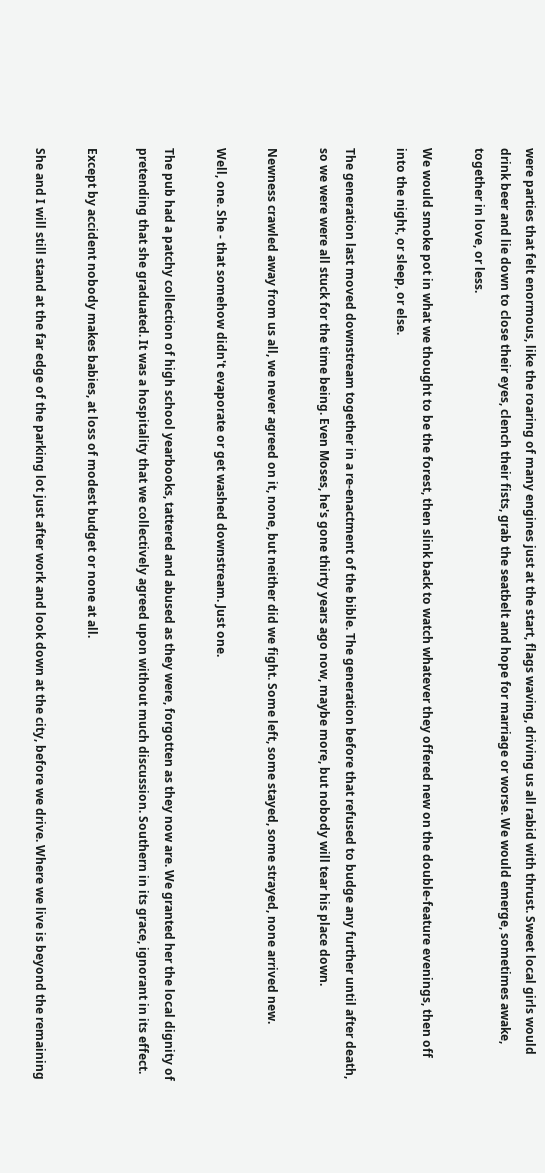were parties that felt enormous, like the roaring of many engines just at the start, flags waving, driving us all rabid with thrust. Sweet local girls would drink beer and lie down to close their eyes, clench their fists, grab the seatbelt and hope for marriage or worse. We would emerge, sometimes awake, together in love, or less.

We would smoke pot in what we thought to be the forest, then slink back to watch whatever they offered new on the double-feature evenings, then off into the night, or sleep, or else.

The generation last moved downstream together in a re-enactment of the bible. The generation before that refused to budge any further until after death, so we were were all stuck for the time being. Even Moses, he's gone thirty years ago now, maybe more, but nobody will tear his place down.

Newness crawled away from us all, we never agreed on it, none, but neither did we fight. Some left, some stayed, some strayed, none arrived new.

Well, one. She - that somehow didn't evaporate or get washed downstream. Just one.

The pub had a patchy collection of high school yearbooks, tattered and abused as they were, forgotten as they now are. We granted her the local dignity of pretending that she graduated. It was a hospitality that we collectively agreed upon without much discussion. Southern in its grace, ignorant in its effect.

Except by accident nobody makes babies, at loss of modest budget or none at all.

She and I will still stand at the far edge of the parking lot just after work and look down at the city, before we drive. Where we live is beyond the remaining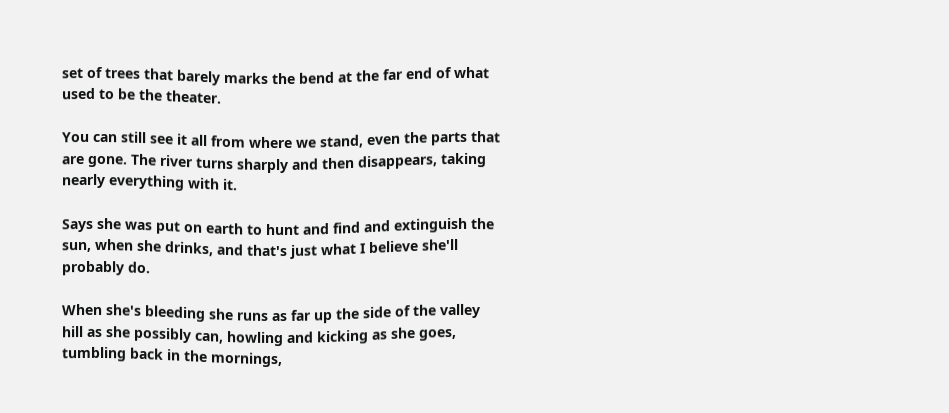set of trees that barely marks the bend at the far end of what used to be the theater.

You can still see it all from where we stand, even the parts that are gone. The river turns sharply and then disappears, taking nearly everything with it.

Says she was put on earth to hunt and find and extinguish the sun, when she drinks, and that's just what I believe she'll probably do.

When she's bleeding she runs as far up the side of the valley hill as she possibly can, howling and kicking as she goes, tumbling back in the mornings,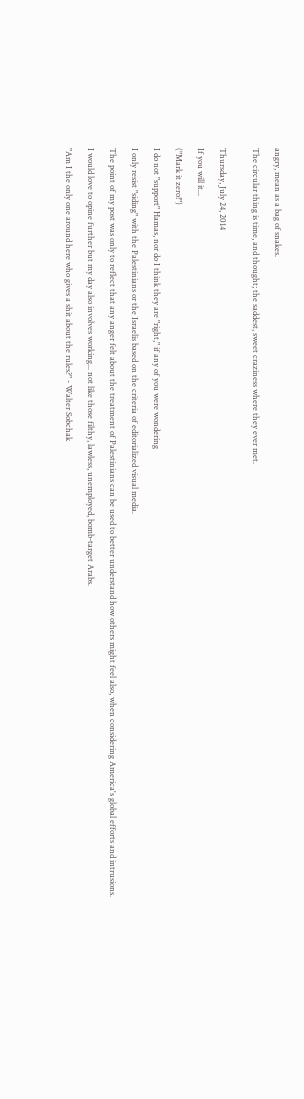angry, mean as a bag of snakes.

The circular thing is time, and thought; the saddest, sweet craziness where they ever met.


Thursday, July 24, 2014

If you will it...

("Mark it zero!")

I do not "support" Hamas, nor do I think they are "right," if any of you were wondering

I only resist "siding" with the Palestinians or the Israelis based on the criteria of editorialized visual media.

The point of my post was only to reflect that any anger felt about the treatment of Palestinians can be used to better understand how others might feel also, when considering America's global efforts and intrusions.

I would love to opine further but my day also involves working... not like those filthy, lawless, unemployed, bomb-target Arabs.

"Am I the only one around here who gives a shit about the rules?" - Walter Sobchak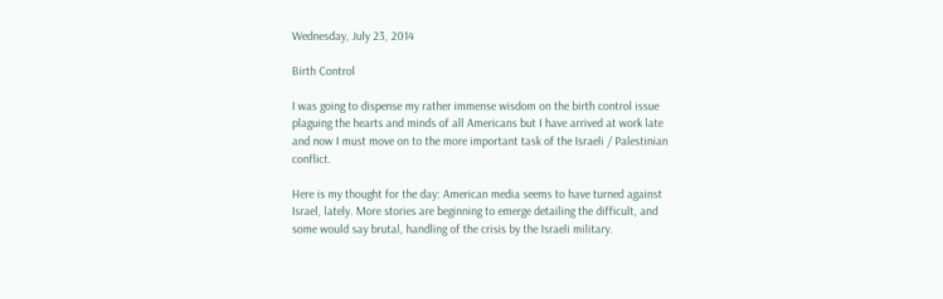Wednesday, July 23, 2014

Birth Control

I was going to dispense my rather immense wisdom on the birth control issue plaguing the hearts and minds of all Americans but I have arrived at work late and now I must move on to the more important task of the Israeli / Palestinian conflict.

Here is my thought for the day: American media seems to have turned against Israel, lately. More stories are beginning to emerge detailing the difficult, and some would say brutal, handling of the crisis by the Israeli military.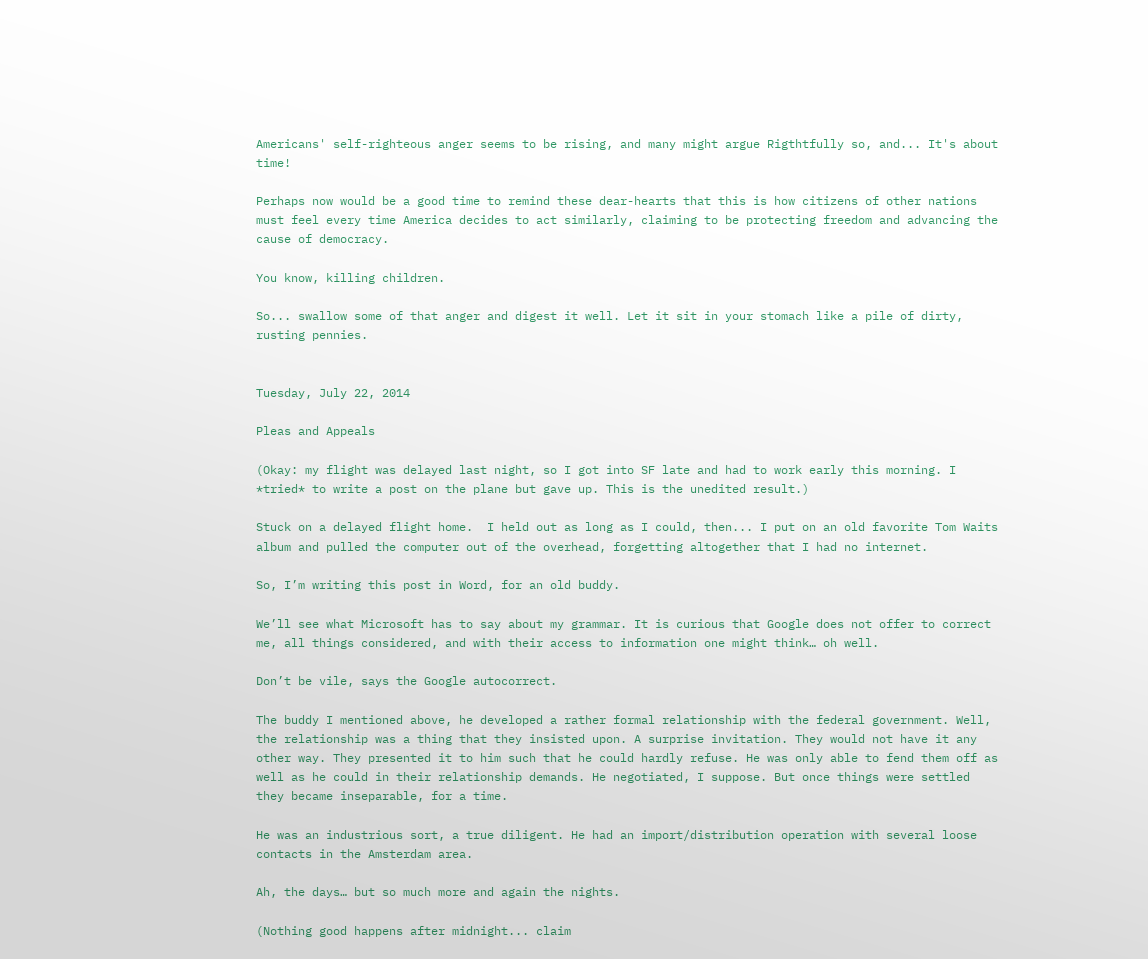Americans' self-righteous anger seems to be rising, and many might argue Rigthtfully so, and... It's about time!

Perhaps now would be a good time to remind these dear-hearts that this is how citizens of other nations must feel every time America decides to act similarly, claiming to be protecting freedom and advancing the cause of democracy.

You know, killing children.

So... swallow some of that anger and digest it well. Let it sit in your stomach like a pile of dirty, rusting pennies.


Tuesday, July 22, 2014

Pleas and Appeals

(Okay: my flight was delayed last night, so I got into SF late and had to work early this morning. I *tried* to write a post on the plane but gave up. This is the unedited result.)

Stuck on a delayed flight home.  I held out as long as I could, then... I put on an old favorite Tom Waits album and pulled the computer out of the overhead, forgetting altogether that I had no internet.

So, I’m writing this post in Word, for an old buddy.

We’ll see what Microsoft has to say about my grammar. It is curious that Google does not offer to correct me, all things considered, and with their access to information one might think… oh well.

Don’t be vile, says the Google autocorrect.

The buddy I mentioned above, he developed a rather formal relationship with the federal government. Well, the relationship was a thing that they insisted upon. A surprise invitation. They would not have it any other way. They presented it to him such that he could hardly refuse. He was only able to fend them off as well as he could in their relationship demands. He negotiated, I suppose. But once things were settled they became inseparable, for a time.

He was an industrious sort, a true diligent. He had an import/distribution operation with several loose contacts in the Amsterdam area.

Ah, the days… but so much more and again the nights.

(Nothing good happens after midnight... claim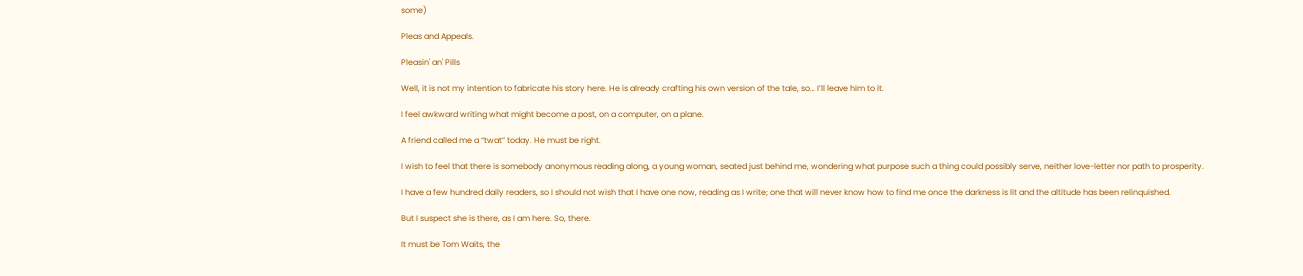some)

Pleas and Appeals.

Pleasin' an' Pills

Well, it is not my intention to fabricate his story here. He is already crafting his own version of the tale, so… I’ll leave him to it.

I feel awkward writing what might become a post, on a computer, on a plane.

A friend called me a “twat” today. He must be right.

I wish to feel that there is somebody anonymous reading along, a young woman, seated just behind me, wondering what purpose such a thing could possibly serve, neither love-letter nor path to prosperity.

I have a few hundred daily readers, so I should not wish that I have one now, reading as I write; one that will never know how to find me once the darkness is lit and the altitude has been relinquished.

But I suspect she is there, as I am here. So, there.

It must be Tom Waits, the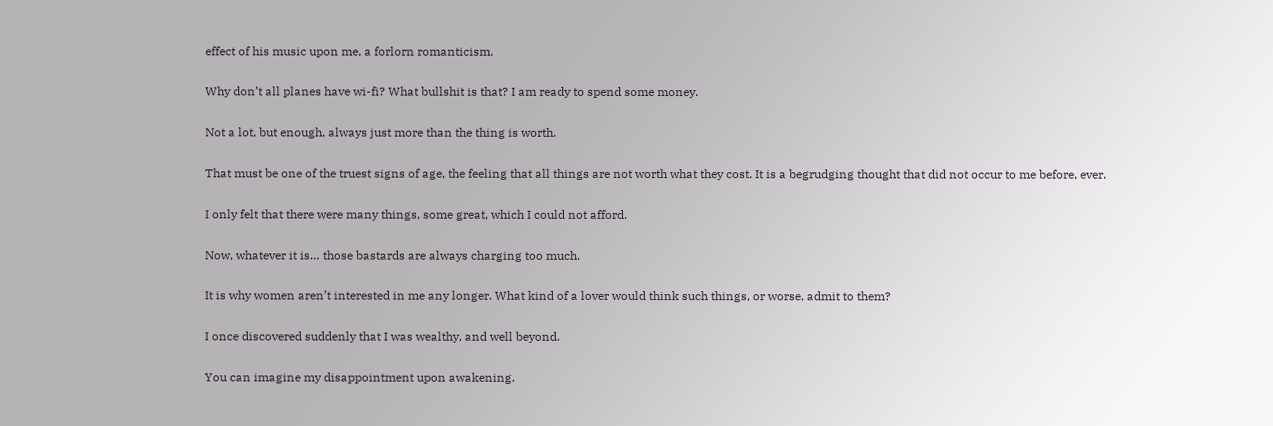effect of his music upon me, a forlorn romanticism.

Why don’t all planes have wi-fi? What bullshit is that? I am ready to spend some money.

Not a lot, but enough, always just more than the thing is worth.

That must be one of the truest signs of age, the feeling that all things are not worth what they cost. It is a begrudging thought that did not occur to me before, ever.

I only felt that there were many things, some great, which I could not afford.

Now, whatever it is… those bastards are always charging too much.

It is why women aren’t interested in me any longer. What kind of a lover would think such things, or worse, admit to them?

I once discovered suddenly that I was wealthy, and well beyond.

You can imagine my disappointment upon awakening.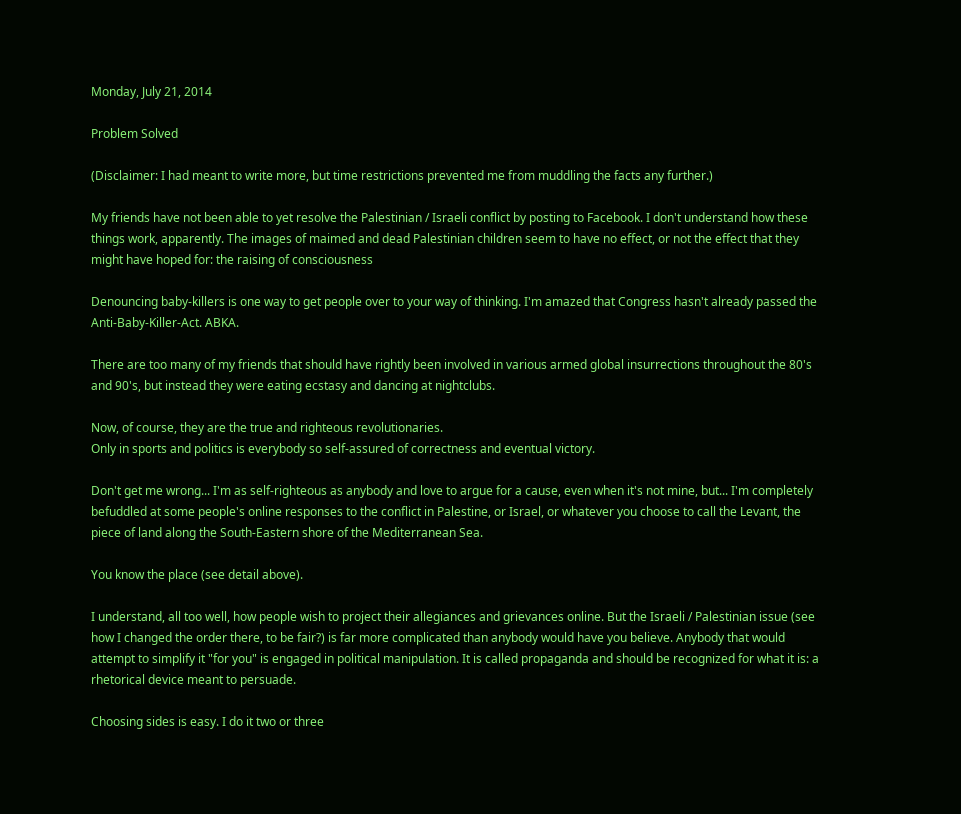Monday, July 21, 2014

Problem Solved

(Disclaimer: I had meant to write more, but time restrictions prevented me from muddling the facts any further.)

My friends have not been able to yet resolve the Palestinian / Israeli conflict by posting to Facebook. I don't understand how these things work, apparently. The images of maimed and dead Palestinian children seem to have no effect, or not the effect that they might have hoped for: the raising of consciousness

Denouncing baby-killers is one way to get people over to your way of thinking. I'm amazed that Congress hasn't already passed the Anti-Baby-Killer-Act. ABKA.

There are too many of my friends that should have rightly been involved in various armed global insurrections throughout the 80's and 90's, but instead they were eating ecstasy and dancing at nightclubs.

Now, of course, they are the true and righteous revolutionaries.
Only in sports and politics is everybody so self-assured of correctness and eventual victory.

Don't get me wrong... I'm as self-righteous as anybody and love to argue for a cause, even when it's not mine, but... I'm completely befuddled at some people's online responses to the conflict in Palestine, or Israel, or whatever you choose to call the Levant, the piece of land along the South-Eastern shore of the Mediterranean Sea.

You know the place (see detail above).

I understand, all too well, how people wish to project their allegiances and grievances online. But the Israeli / Palestinian issue (see how I changed the order there, to be fair?) is far more complicated than anybody would have you believe. Anybody that would attempt to simplify it "for you" is engaged in political manipulation. It is called propaganda and should be recognized for what it is: a rhetorical device meant to persuade.

Choosing sides is easy. I do it two or three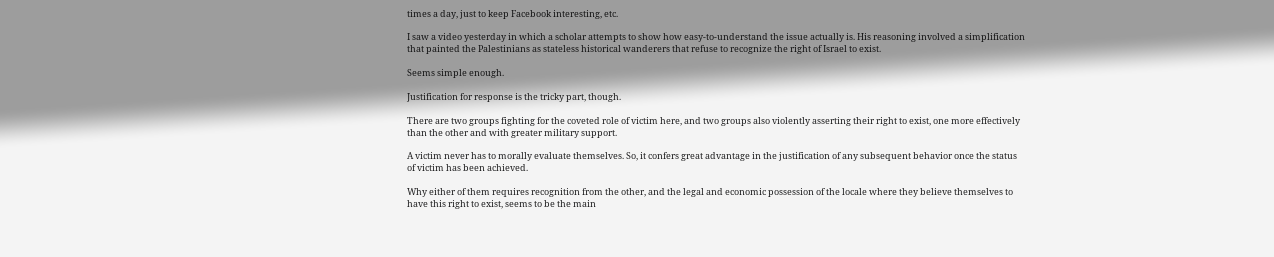times a day, just to keep Facebook interesting, etc.

I saw a video yesterday in which a scholar attempts to show how easy-to-understand the issue actually is. His reasoning involved a simplification that painted the Palestinians as stateless historical wanderers that refuse to recognize the right of Israel to exist.

Seems simple enough.

Justification for response is the tricky part, though.

There are two groups fighting for the coveted role of victim here, and two groups also violently asserting their right to exist, one more effectively than the other and with greater military support.

A victim never has to morally evaluate themselves. So, it confers great advantage in the justification of any subsequent behavior once the status of victim has been achieved.

Why either of them requires recognition from the other, and the legal and economic possession of the locale where they believe themselves to have this right to exist, seems to be the main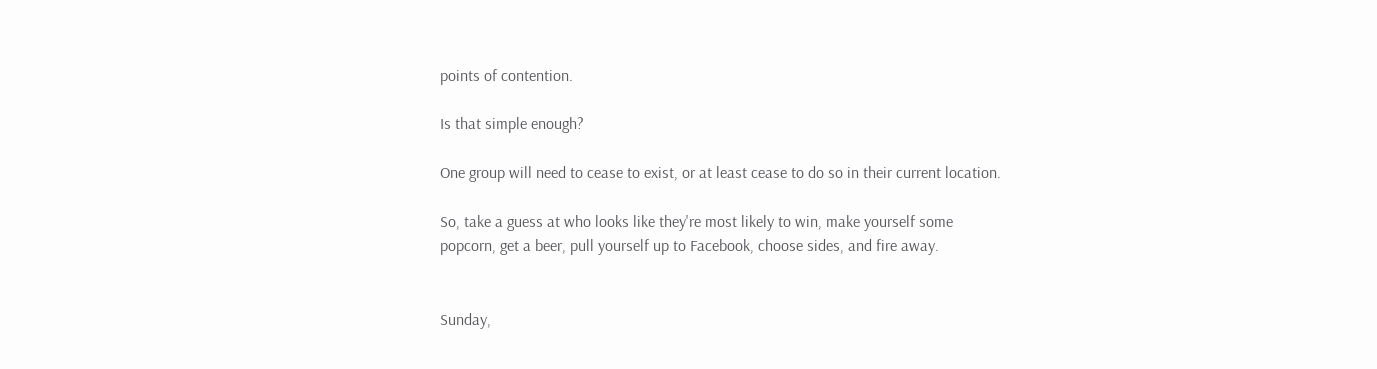points of contention.

Is that simple enough?

One group will need to cease to exist, or at least cease to do so in their current location.

So, take a guess at who looks like they're most likely to win, make yourself some popcorn, get a beer, pull yourself up to Facebook, choose sides, and fire away.


Sunday,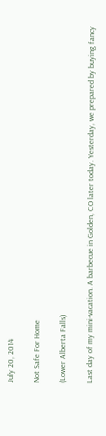July 20, 2014

Not Safe For Home

(Lower Alberta Falls)

Last day of my mini-vacation. A barbecue in Golden, CO later today. Yesterday, we prepared by buying fancy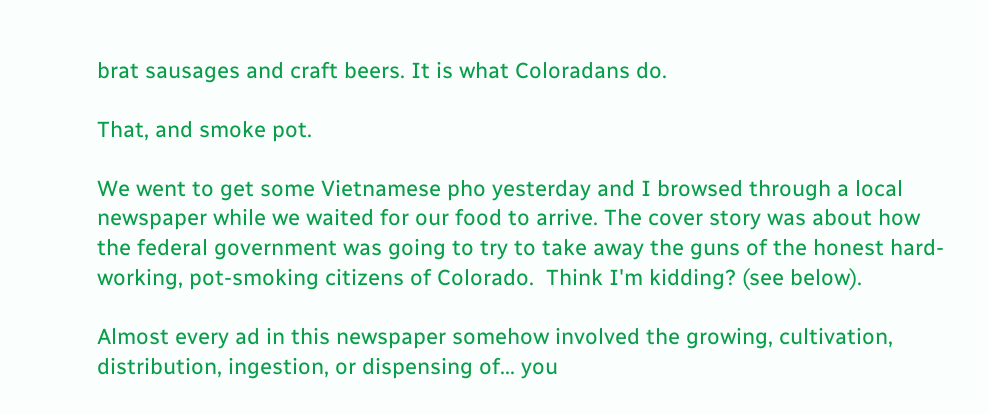brat sausages and craft beers. It is what Coloradans do.

That, and smoke pot.

We went to get some Vietnamese pho yesterday and I browsed through a local newspaper while we waited for our food to arrive. The cover story was about how the federal government was going to try to take away the guns of the honest hard-working, pot-smoking citizens of Colorado.  Think I'm kidding? (see below).

Almost every ad in this newspaper somehow involved the growing, cultivation, distribution, ingestion, or dispensing of... you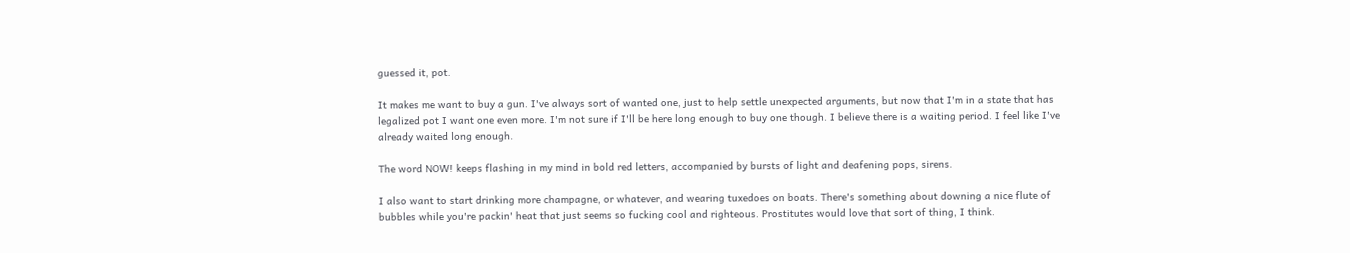guessed it, pot.

It makes me want to buy a gun. I've always sort of wanted one, just to help settle unexpected arguments, but now that I'm in a state that has legalized pot I want one even more. I'm not sure if I'll be here long enough to buy one though. I believe there is a waiting period. I feel like I've already waited long enough.

The word NOW! keeps flashing in my mind in bold red letters, accompanied by bursts of light and deafening pops, sirens.

I also want to start drinking more champagne, or whatever, and wearing tuxedoes on boats. There's something about downing a nice flute of bubbles while you're packin' heat that just seems so fucking cool and righteous. Prostitutes would love that sort of thing, I think.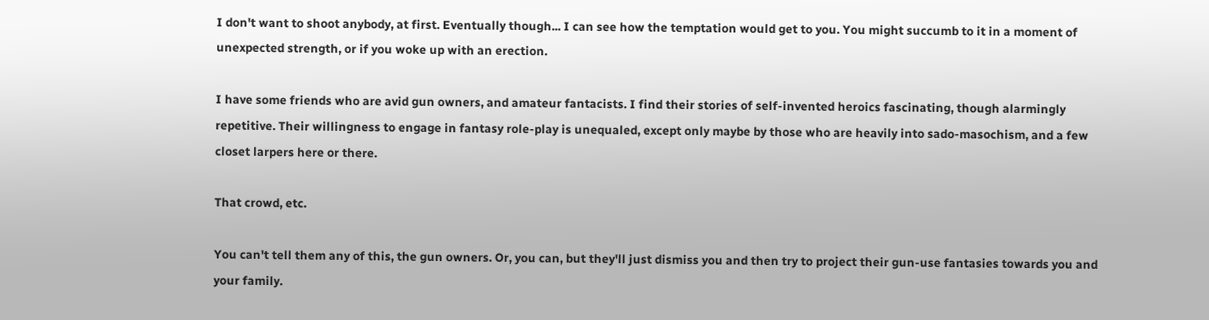I don't want to shoot anybody, at first. Eventually though... I can see how the temptation would get to you. You might succumb to it in a moment of unexpected strength, or if you woke up with an erection.

I have some friends who are avid gun owners, and amateur fantacists. I find their stories of self-invented heroics fascinating, though alarmingly repetitive. Their willingness to engage in fantasy role-play is unequaled, except only maybe by those who are heavily into sado-masochism, and a few closet larpers here or there.

That crowd, etc.

You can't tell them any of this, the gun owners. Or, you can, but they'll just dismiss you and then try to project their gun-use fantasies towards you and your family.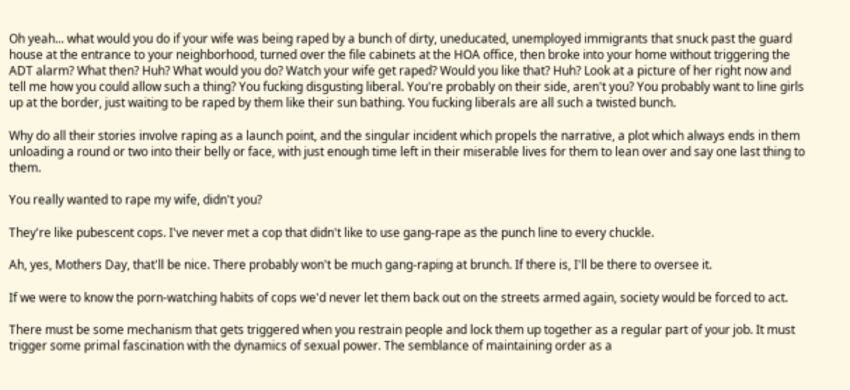Oh yeah... what would you do if your wife was being raped by a bunch of dirty, uneducated, unemployed immigrants that snuck past the guard house at the entrance to your neighborhood, turned over the file cabinets at the HOA office, then broke into your home without triggering the ADT alarm? What then? Huh? What would you do? Watch your wife get raped? Would you like that? Huh? Look at a picture of her right now and tell me how you could allow such a thing? You fucking disgusting liberal. You're probably on their side, aren't you? You probably want to line girls up at the border, just waiting to be raped by them like their sun bathing. You fucking liberals are all such a twisted bunch.

Why do all their stories involve raping as a launch point, and the singular incident which propels the narrative, a plot which always ends in them unloading a round or two into their belly or face, with just enough time left in their miserable lives for them to lean over and say one last thing to them.

You really wanted to rape my wife, didn't you?

They're like pubescent cops. I've never met a cop that didn't like to use gang-rape as the punch line to every chuckle.

Ah, yes, Mothers Day, that'll be nice. There probably won't be much gang-raping at brunch. If there is, I'll be there to oversee it.

If we were to know the porn-watching habits of cops we'd never let them back out on the streets armed again, society would be forced to act.

There must be some mechanism that gets triggered when you restrain people and lock them up together as a regular part of your job. It must trigger some primal fascination with the dynamics of sexual power. The semblance of maintaining order as a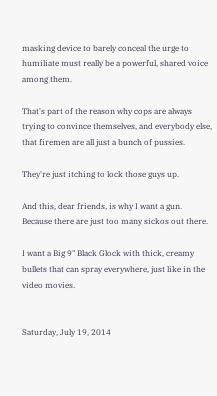masking device to barely conceal the urge to humiliate must really be a powerful, shared voice among them.

That's part of the reason why cops are always trying to convince themselves, and everybody else, that firemen are all just a bunch of pussies.

They're just itching to lock those guys up.

And this, dear friends, is why I want a gun.  Because there are just too many sickos out there.

I want a Big 9" Black Glock with thick, creamy bullets that can spray everywhere, just like in the video movies.


Saturday, July 19, 2014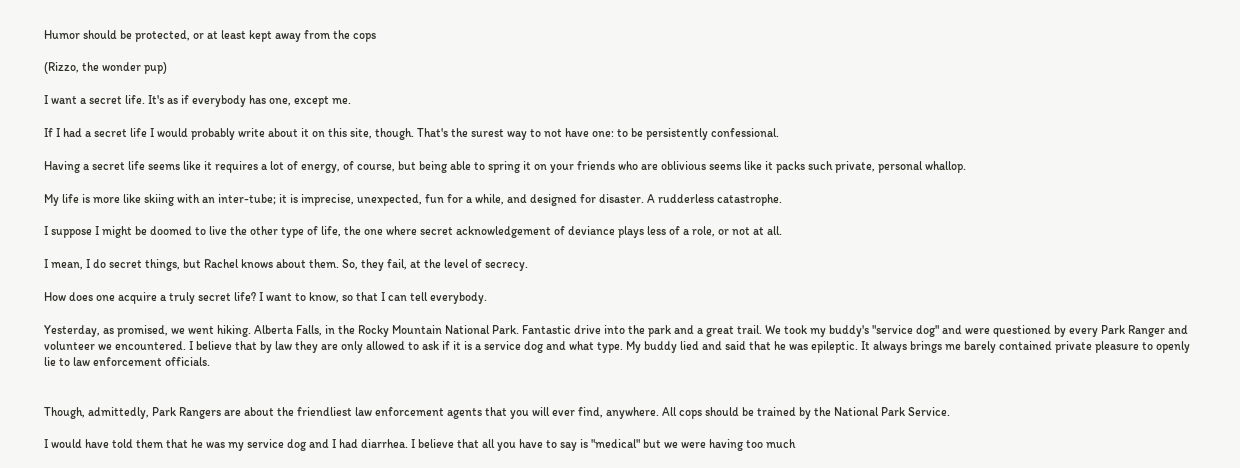Humor should be protected, or at least kept away from the cops

(Rizzo, the wonder pup)

I want a secret life. It's as if everybody has one, except me.

If I had a secret life I would probably write about it on this site, though. That's the surest way to not have one: to be persistently confessional.

Having a secret life seems like it requires a lot of energy, of course, but being able to spring it on your friends who are oblivious seems like it packs such private, personal whallop.

My life is more like skiing with an inter-tube; it is imprecise, unexpected, fun for a while, and designed for disaster. A rudderless catastrophe.

I suppose I might be doomed to live the other type of life, the one where secret acknowledgement of deviance plays less of a role, or not at all.

I mean, I do secret things, but Rachel knows about them. So, they fail, at the level of secrecy.

How does one acquire a truly secret life? I want to know, so that I can tell everybody.

Yesterday, as promised, we went hiking. Alberta Falls, in the Rocky Mountain National Park. Fantastic drive into the park and a great trail. We took my buddy's "service dog" and were questioned by every Park Ranger and volunteer we encountered. I believe that by law they are only allowed to ask if it is a service dog and what type. My buddy lied and said that he was epileptic. It always brings me barely contained private pleasure to openly lie to law enforcement officials.


Though, admittedly, Park Rangers are about the friendliest law enforcement agents that you will ever find, anywhere. All cops should be trained by the National Park Service.

I would have told them that he was my service dog and I had diarrhea. I believe that all you have to say is "medical" but we were having too much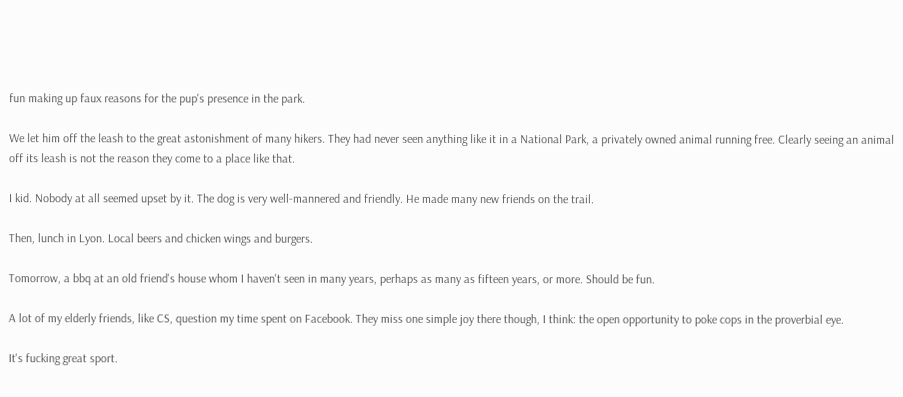fun making up faux reasons for the pup's presence in the park.

We let him off the leash to the great astonishment of many hikers. They had never seen anything like it in a National Park, a privately owned animal running free. Clearly seeing an animal off its leash is not the reason they come to a place like that.

I kid. Nobody at all seemed upset by it. The dog is very well-mannered and friendly. He made many new friends on the trail.

Then, lunch in Lyon. Local beers and chicken wings and burgers.

Tomorrow, a bbq at an old friend's house whom I haven't seen in many years, perhaps as many as fifteen years, or more. Should be fun.

A lot of my elderly friends, like CS, question my time spent on Facebook. They miss one simple joy there though, I think: the open opportunity to poke cops in the proverbial eye.

It's fucking great sport.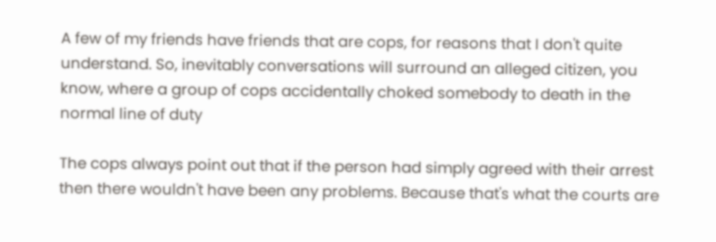A few of my friends have friends that are cops, for reasons that I don't quite understand. So, inevitably conversations will surround an alleged citizen, you know, where a group of cops accidentally choked somebody to death in the normal line of duty

The cops always point out that if the person had simply agreed with their arrest then there wouldn't have been any problems. Because that's what the courts are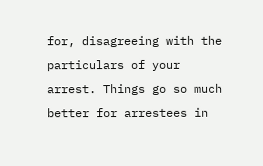for, disagreeing with the particulars of your arrest. Things go so much better for arrestees in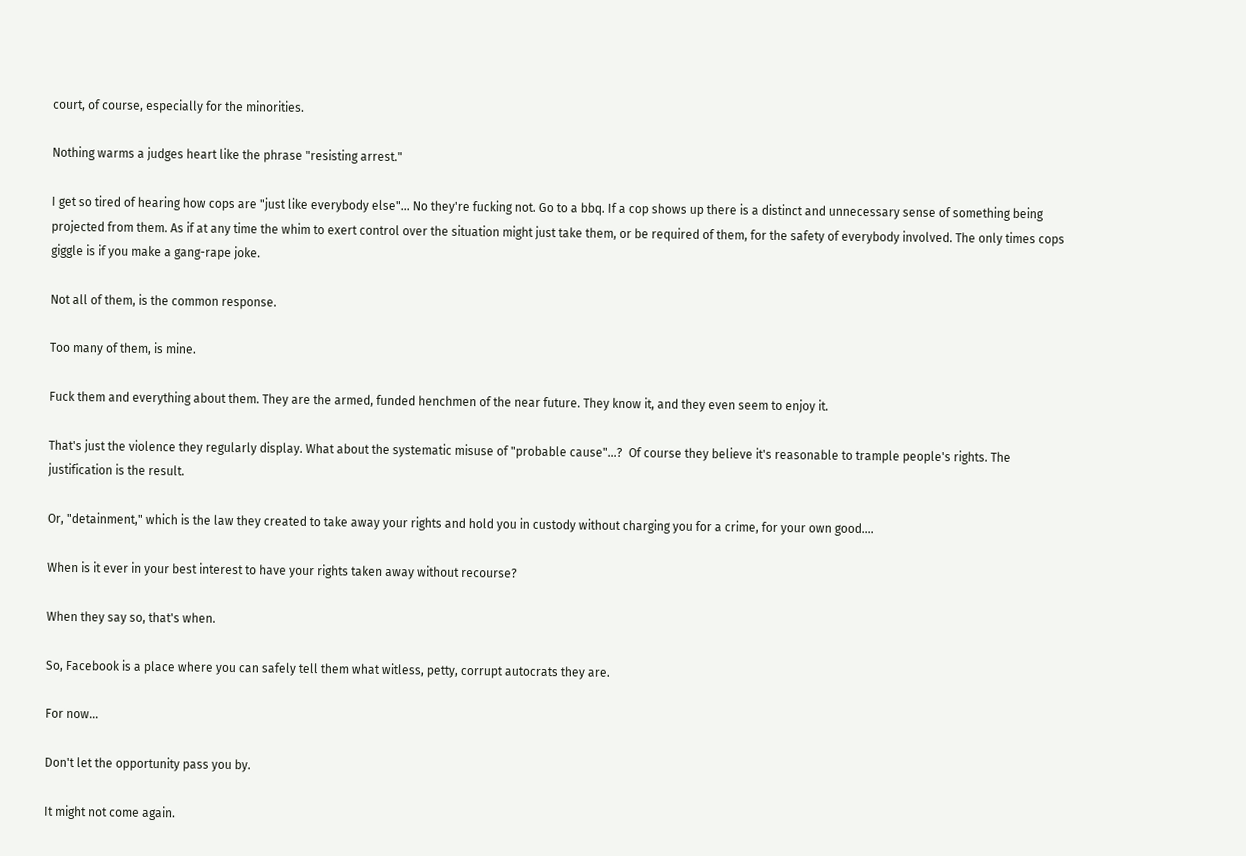court, of course, especially for the minorities.

Nothing warms a judges heart like the phrase "resisting arrest."

I get so tired of hearing how cops are "just like everybody else"... No they're fucking not. Go to a bbq. If a cop shows up there is a distinct and unnecessary sense of something being projected from them. As if at any time the whim to exert control over the situation might just take them, or be required of them, for the safety of everybody involved. The only times cops giggle is if you make a gang-rape joke.

Not all of them, is the common response.

Too many of them, is mine.

Fuck them and everything about them. They are the armed, funded henchmen of the near future. They know it, and they even seem to enjoy it.

That's just the violence they regularly display. What about the systematic misuse of "probable cause"...?  Of course they believe it's reasonable to trample people's rights. The justification is the result.

Or, "detainment," which is the law they created to take away your rights and hold you in custody without charging you for a crime, for your own good....

When is it ever in your best interest to have your rights taken away without recourse?

When they say so, that's when.

So, Facebook is a place where you can safely tell them what witless, petty, corrupt autocrats they are.

For now...

Don't let the opportunity pass you by.

It might not come again.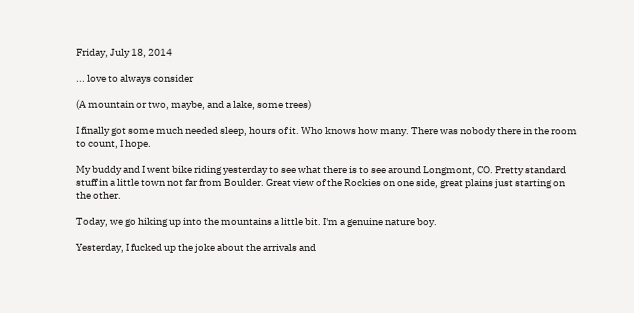Friday, July 18, 2014

... love to always consider

(A mountain or two, maybe, and a lake, some trees)

I finally got some much needed sleep, hours of it. Who knows how many. There was nobody there in the room to count, I hope.

My buddy and I went bike riding yesterday to see what there is to see around Longmont, CO. Pretty standard stuff in a little town not far from Boulder. Great view of the Rockies on one side, great plains just starting on the other.

Today, we go hiking up into the mountains a little bit. I'm a genuine nature boy.

Yesterday, I fucked up the joke about the arrivals and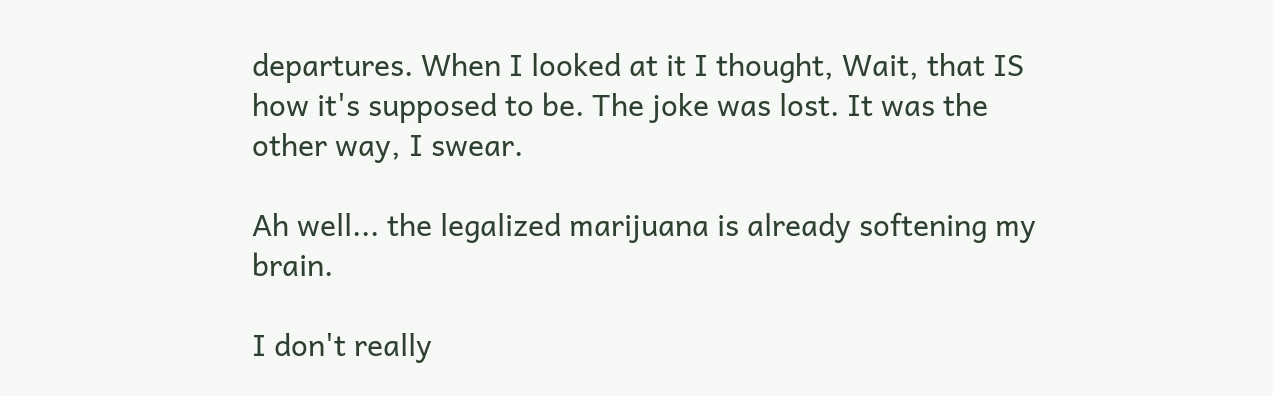departures. When I looked at it I thought, Wait, that IS how it's supposed to be. The joke was lost. It was the other way, I swear.

Ah well... the legalized marijuana is already softening my brain.

I don't really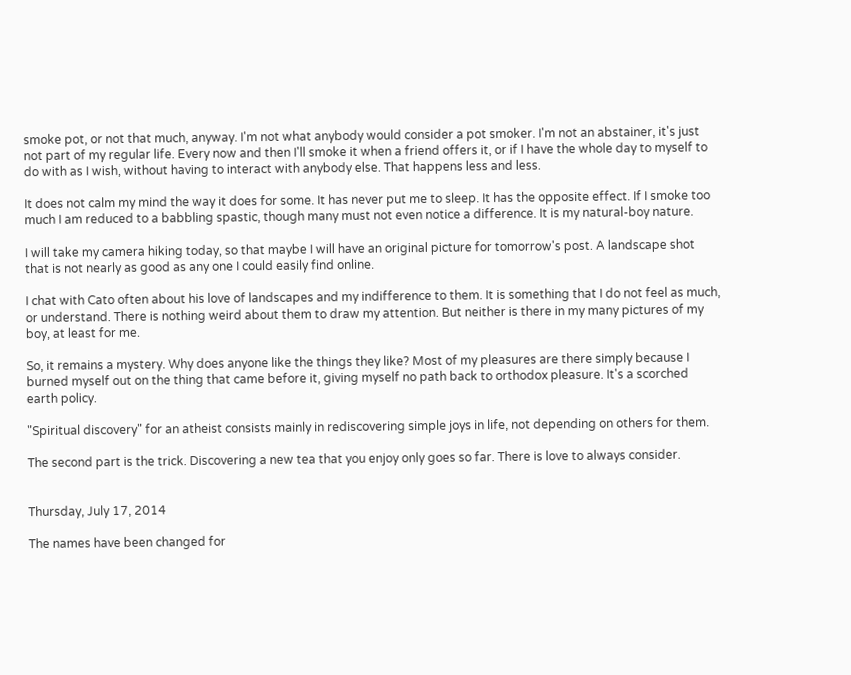smoke pot, or not that much, anyway. I'm not what anybody would consider a pot smoker. I'm not an abstainer, it's just not part of my regular life. Every now and then I'll smoke it when a friend offers it, or if I have the whole day to myself to do with as I wish, without having to interact with anybody else. That happens less and less.

It does not calm my mind the way it does for some. It has never put me to sleep. It has the opposite effect. If I smoke too much I am reduced to a babbling spastic, though many must not even notice a difference. It is my natural-boy nature.

I will take my camera hiking today, so that maybe I will have an original picture for tomorrow's post. A landscape shot that is not nearly as good as any one I could easily find online.

I chat with Cato often about his love of landscapes and my indifference to them. It is something that I do not feel as much, or understand. There is nothing weird about them to draw my attention. But neither is there in my many pictures of my boy, at least for me.

So, it remains a mystery. Why does anyone like the things they like? Most of my pleasures are there simply because I burned myself out on the thing that came before it, giving myself no path back to orthodox pleasure. It's a scorched earth policy.

"Spiritual discovery" for an atheist consists mainly in rediscovering simple joys in life, not depending on others for them.

The second part is the trick. Discovering a new tea that you enjoy only goes so far. There is love to always consider.


Thursday, July 17, 2014

The names have been changed for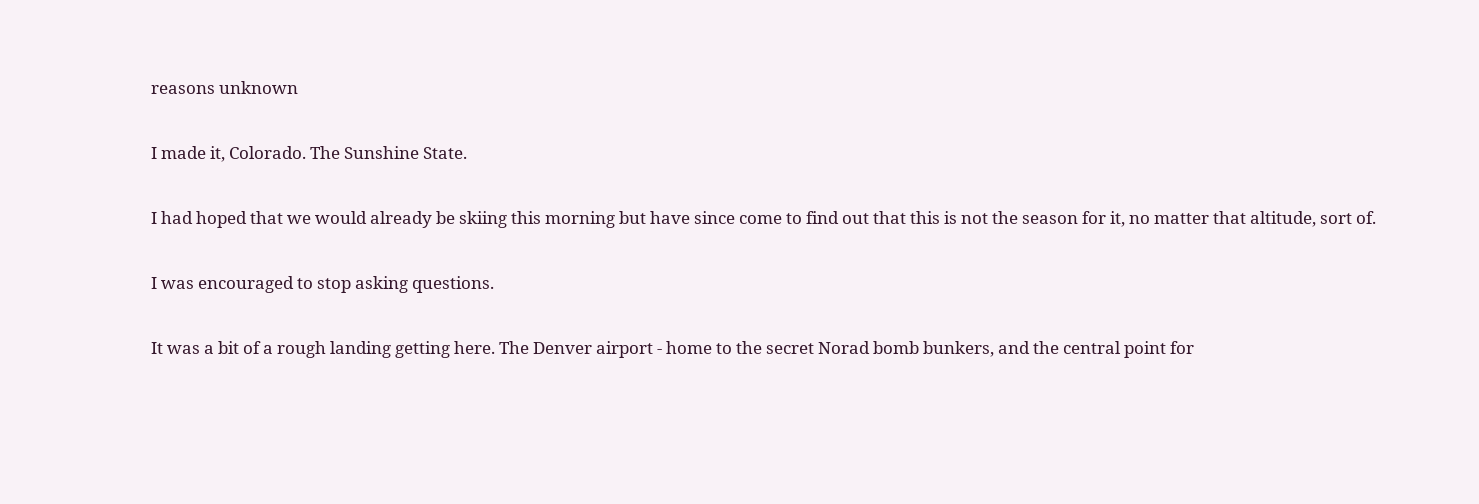reasons unknown

I made it, Colorado. The Sunshine State.

I had hoped that we would already be skiing this morning but have since come to find out that this is not the season for it, no matter that altitude, sort of.

I was encouraged to stop asking questions.

It was a bit of a rough landing getting here. The Denver airport - home to the secret Norad bomb bunkers, and the central point for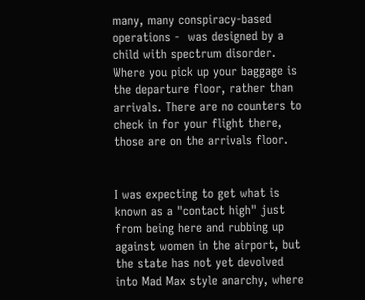many, many conspiracy-based operations -  was designed by a child with spectrum disorder. Where you pick up your baggage is the departure floor, rather than arrivals. There are no counters to check in for your flight there, those are on the arrivals floor.


I was expecting to get what is known as a "contact high" just from being here and rubbing up against women in the airport, but the state has not yet devolved into Mad Max style anarchy, where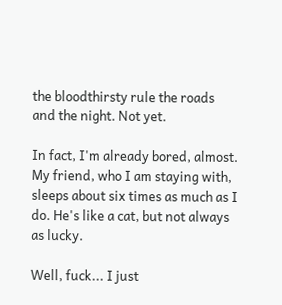the bloodthirsty rule the roads and the night. Not yet.

In fact, I'm already bored, almost. My friend, who I am staying with, sleeps about six times as much as I do. He's like a cat, but not always as lucky.

Well, fuck... I just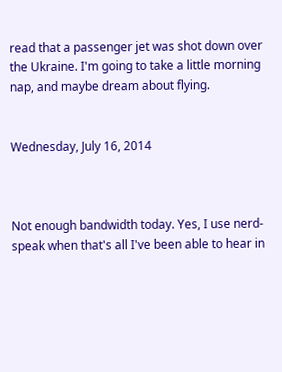read that a passenger jet was shot down over the Ukraine. I'm going to take a little morning nap, and maybe dream about flying.


Wednesday, July 16, 2014



Not enough bandwidth today. Yes, I use nerd-speak when that's all I've been able to hear in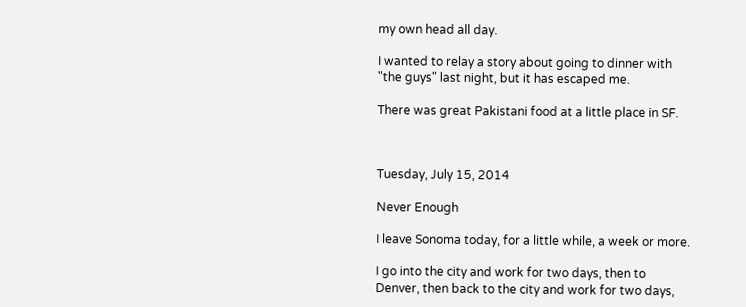my own head all day.

I wanted to relay a story about going to dinner with "the guys" last night, but it has escaped me.

There was great Pakistani food at a little place in SF.



Tuesday, July 15, 2014

Never Enough

I leave Sonoma today, for a little while, a week or more.

I go into the city and work for two days, then to Denver, then back to the city and work for two days,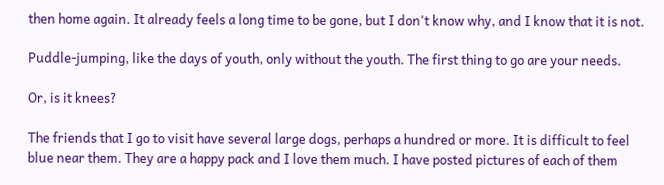then home again. It already feels a long time to be gone, but I don't know why, and I know that it is not.

Puddle-jumping, like the days of youth, only without the youth. The first thing to go are your needs.

Or, is it knees?

The friends that I go to visit have several large dogs, perhaps a hundred or more. It is difficult to feel blue near them. They are a happy pack and I love them much. I have posted pictures of each of them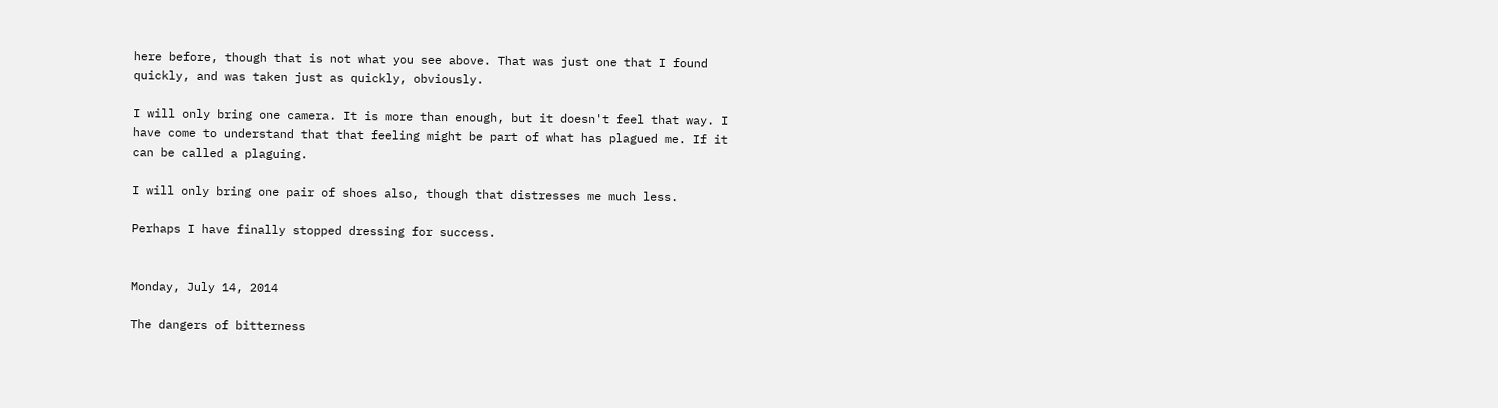here before, though that is not what you see above. That was just one that I found quickly, and was taken just as quickly, obviously.

I will only bring one camera. It is more than enough, but it doesn't feel that way. I have come to understand that that feeling might be part of what has plagued me. If it can be called a plaguing.

I will only bring one pair of shoes also, though that distresses me much less.

Perhaps I have finally stopped dressing for success.


Monday, July 14, 2014

The dangers of bitterness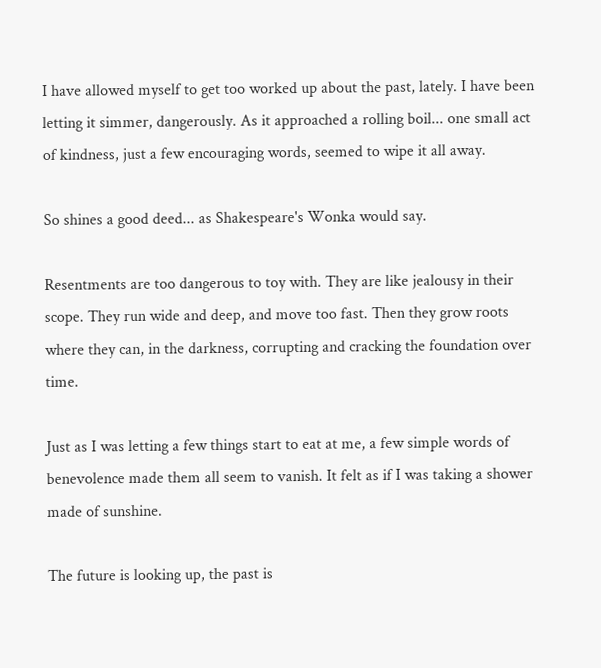I have allowed myself to get too worked up about the past, lately. I have been letting it simmer, dangerously. As it approached a rolling boil... one small act of kindness, just a few encouraging words, seemed to wipe it all away.

So shines a good deed... as Shakespeare's Wonka would say.

Resentments are too dangerous to toy with. They are like jealousy in their scope. They run wide and deep, and move too fast. Then they grow roots where they can, in the darkness, corrupting and cracking the foundation over time.

Just as I was letting a few things start to eat at me, a few simple words of benevolence made them all seem to vanish. It felt as if I was taking a shower made of sunshine.

The future is looking up, the past is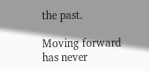the past.

Moving forward has never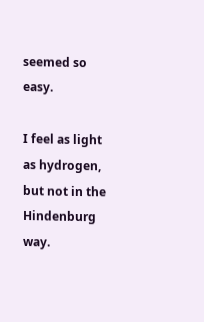seemed so easy.

I feel as light as hydrogen, but not in the Hindenburg way.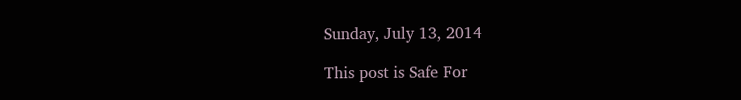Sunday, July 13, 2014

This post is Safe For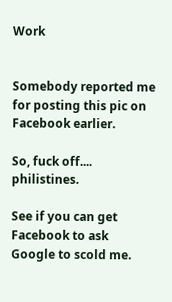Work


Somebody reported me for posting this pic on Facebook earlier.

So, fuck off.... philistines.

See if you can get Facebook to ask Google to scold me.